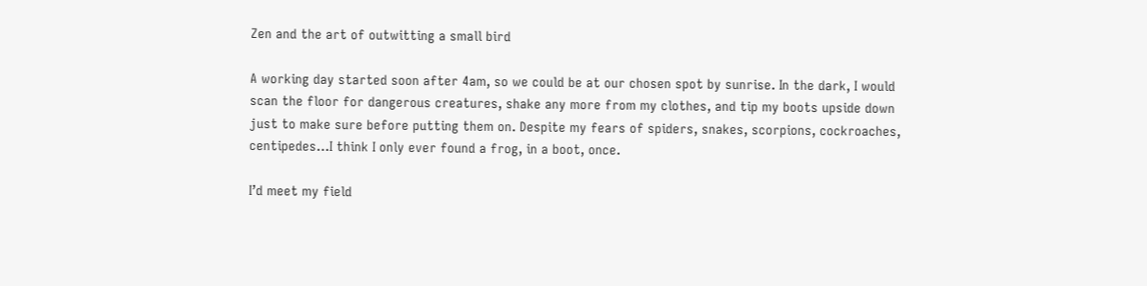Zen and the art of outwitting a small bird

A working day started soon after 4am, so we could be at our chosen spot by sunrise. In the dark, I would scan the floor for dangerous creatures, shake any more from my clothes, and tip my boots upside down just to make sure before putting them on. Despite my fears of spiders, snakes, scorpions, cockroaches, centipedes…I think I only ever found a frog, in a boot, once.

I’d meet my field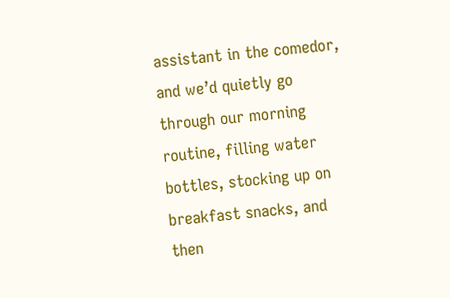assistant in the comedor, and we’d quietly go through our morning routine, filling water bottles, stocking up on breakfast snacks, and then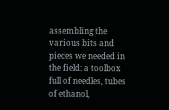assembling the various bits and pieces we needed in the field: a toolbox full of needles, tubes of ethanol,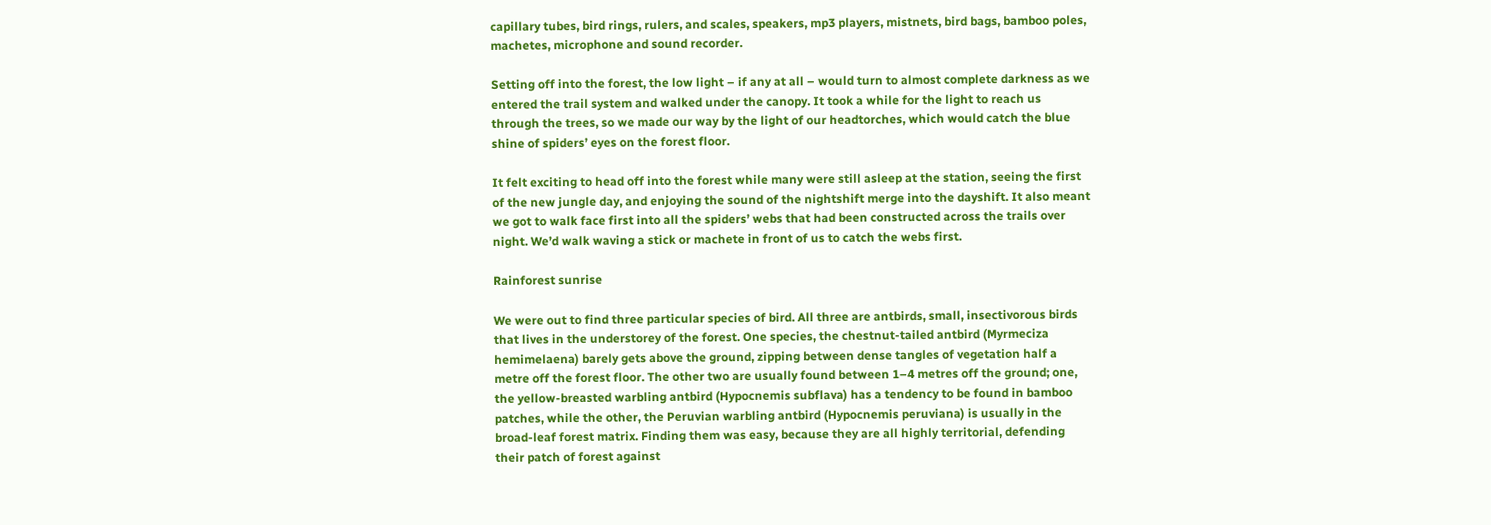capillary tubes, bird rings, rulers, and scales, speakers, mp3 players, mistnets, bird bags, bamboo poles, machetes, microphone and sound recorder.

Setting off into the forest, the low light – if any at all – would turn to almost complete darkness as we entered the trail system and walked under the canopy. It took a while for the light to reach us through the trees, so we made our way by the light of our headtorches, which would catch the blue shine of spiders’ eyes on the forest floor.

It felt exciting to head off into the forest while many were still asleep at the station, seeing the first of the new jungle day, and enjoying the sound of the nightshift merge into the dayshift. It also meant we got to walk face first into all the spiders’ webs that had been constructed across the trails over night. We’d walk waving a stick or machete in front of us to catch the webs first.

Rainforest sunrise

We were out to find three particular species of bird. All three are antbirds, small, insectivorous birds that lives in the understorey of the forest. One species, the chestnut-tailed antbird (Myrmeciza hemimelaena) barely gets above the ground, zipping between dense tangles of vegetation half a metre off the forest floor. The other two are usually found between 1–4 metres off the ground; one, the yellow-breasted warbling antbird (Hypocnemis subflava) has a tendency to be found in bamboo patches, while the other, the Peruvian warbling antbird (Hypocnemis peruviana) is usually in the broad-leaf forest matrix. Finding them was easy, because they are all highly territorial, defending their patch of forest against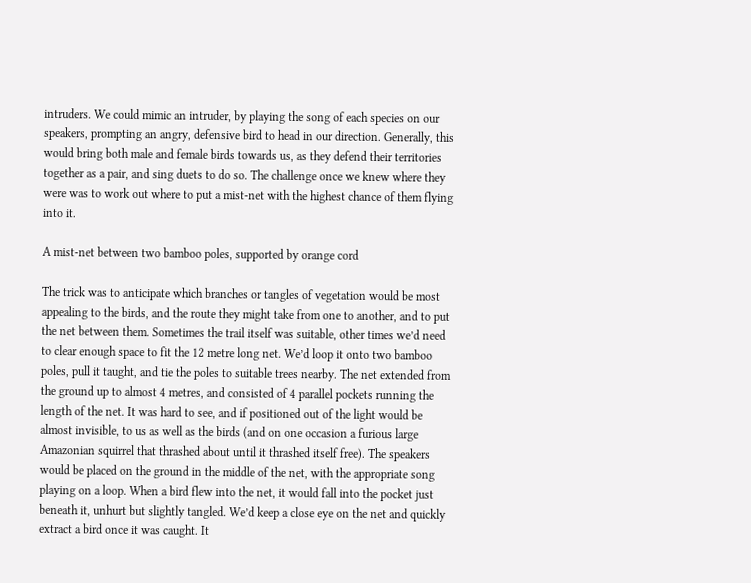intruders. We could mimic an intruder, by playing the song of each species on our speakers, prompting an angry, defensive bird to head in our direction. Generally, this would bring both male and female birds towards us, as they defend their territories together as a pair, and sing duets to do so. The challenge once we knew where they were was to work out where to put a mist-net with the highest chance of them flying into it.

A mist-net between two bamboo poles, supported by orange cord

The trick was to anticipate which branches or tangles of vegetation would be most appealing to the birds, and the route they might take from one to another, and to put the net between them. Sometimes the trail itself was suitable, other times we’d need to clear enough space to fit the 12 metre long net. We’d loop it onto two bamboo poles, pull it taught, and tie the poles to suitable trees nearby. The net extended from the ground up to almost 4 metres, and consisted of 4 parallel pockets running the length of the net. It was hard to see, and if positioned out of the light would be almost invisible, to us as well as the birds (and on one occasion a furious large Amazonian squirrel that thrashed about until it thrashed itself free). The speakers would be placed on the ground in the middle of the net, with the appropriate song playing on a loop. When a bird flew into the net, it would fall into the pocket just beneath it, unhurt but slightly tangled. We’d keep a close eye on the net and quickly extract a bird once it was caught. It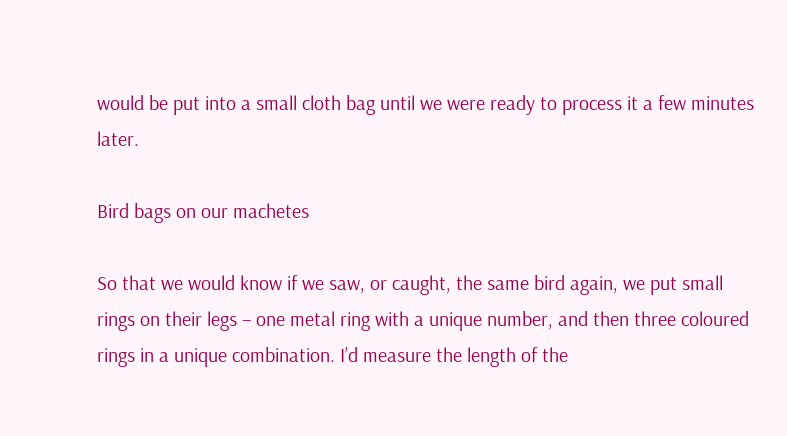would be put into a small cloth bag until we were ready to process it a few minutes later.

Bird bags on our machetes

So that we would know if we saw, or caught, the same bird again, we put small rings on their legs – one metal ring with a unique number, and then three coloured rings in a unique combination. I’d measure the length of the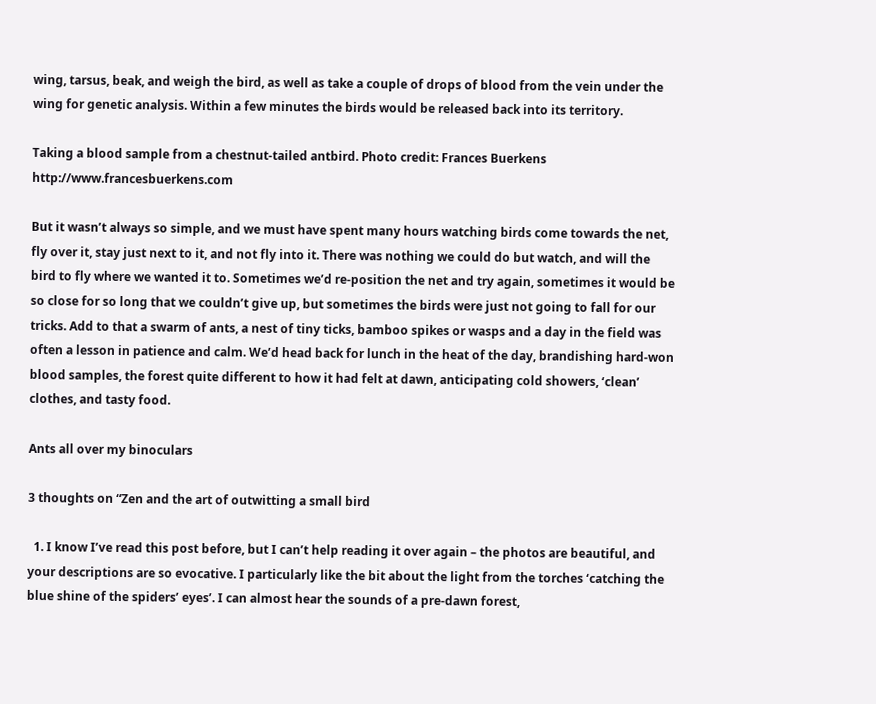wing, tarsus, beak, and weigh the bird, as well as take a couple of drops of blood from the vein under the wing for genetic analysis. Within a few minutes the birds would be released back into its territory.

Taking a blood sample from a chestnut-tailed antbird. Photo credit: Frances Buerkens http://www.francesbuerkens.com

But it wasn’t always so simple, and we must have spent many hours watching birds come towards the net, fly over it, stay just next to it, and not fly into it. There was nothing we could do but watch, and will the bird to fly where we wanted it to. Sometimes we’d re-position the net and try again, sometimes it would be so close for so long that we couldn’t give up, but sometimes the birds were just not going to fall for our tricks. Add to that a swarm of ants, a nest of tiny ticks, bamboo spikes or wasps and a day in the field was often a lesson in patience and calm. We’d head back for lunch in the heat of the day, brandishing hard-won blood samples, the forest quite different to how it had felt at dawn, anticipating cold showers, ‘clean’ clothes, and tasty food.

Ants all over my binoculars

3 thoughts on “Zen and the art of outwitting a small bird

  1. I know I’ve read this post before, but I can’t help reading it over again – the photos are beautiful, and your descriptions are so evocative. I particularly like the bit about the light from the torches ‘catching the blue shine of the spiders’ eyes’. I can almost hear the sounds of a pre-dawn forest,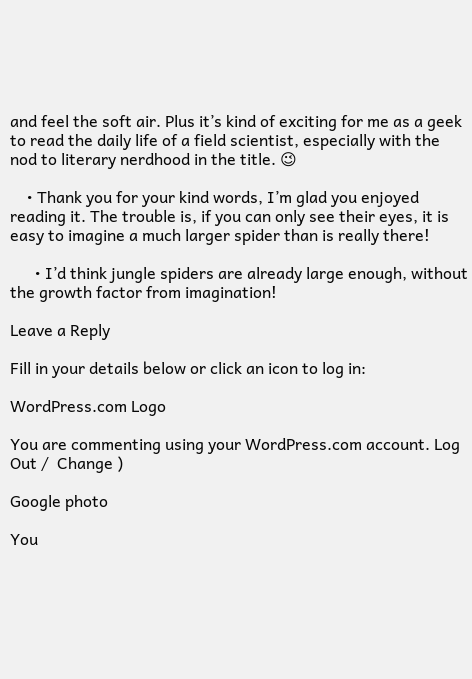and feel the soft air. Plus it’s kind of exciting for me as a geek to read the daily life of a field scientist, especially with the nod to literary nerdhood in the title. 😉

    • Thank you for your kind words, I’m glad you enjoyed reading it. The trouble is, if you can only see their eyes, it is easy to imagine a much larger spider than is really there!

      • I’d think jungle spiders are already large enough, without the growth factor from imagination!

Leave a Reply

Fill in your details below or click an icon to log in:

WordPress.com Logo

You are commenting using your WordPress.com account. Log Out /  Change )

Google photo

You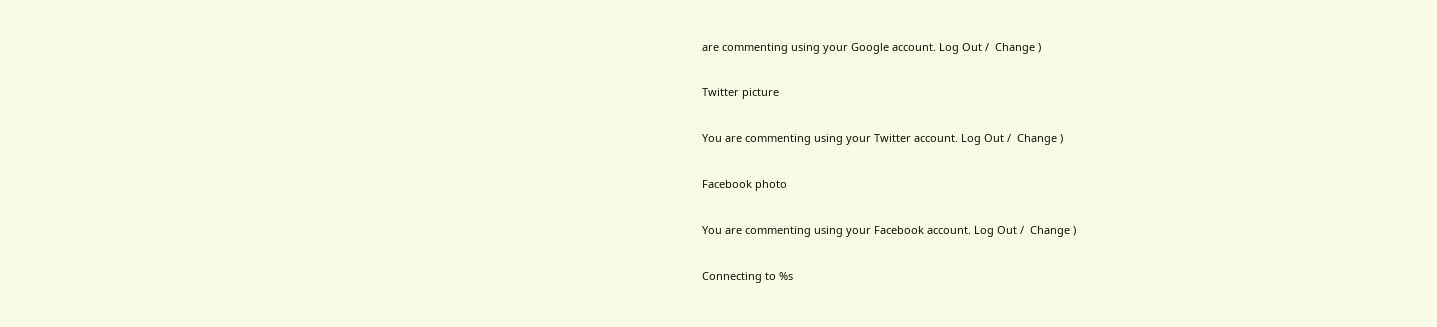are commenting using your Google account. Log Out /  Change )

Twitter picture

You are commenting using your Twitter account. Log Out /  Change )

Facebook photo

You are commenting using your Facebook account. Log Out /  Change )

Connecting to %s